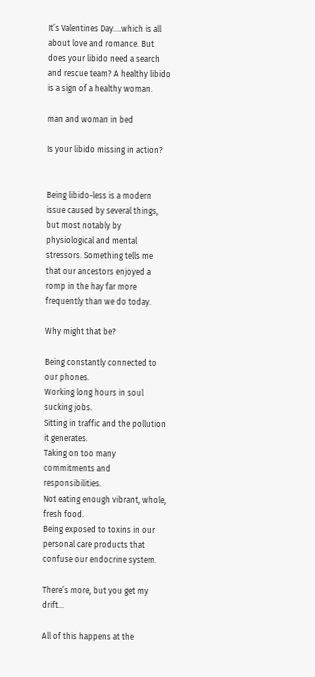It’s Valentines Day….which is all about love and romance. But does your libido need a search and rescue team? A healthy libido is a sign of a healthy woman.

man and woman in bed

Is your libido missing in action?


Being libido-less is a modern issue caused by several things, but most notably by physiological and mental stressors. Something tells me that our ancestors enjoyed a romp in the hay far more frequently than we do today.

Why might that be?

Being constantly connected to our phones.
Working long hours in soul sucking jobs.
Sitting in traffic and the pollution it generates.
Taking on too many commitments and responsibilities.
Not eating enough vibrant, whole, fresh food.
Being exposed to toxins in our personal care products that confuse our endocrine system.

There’s more, but you get my drift…

All of this happens at the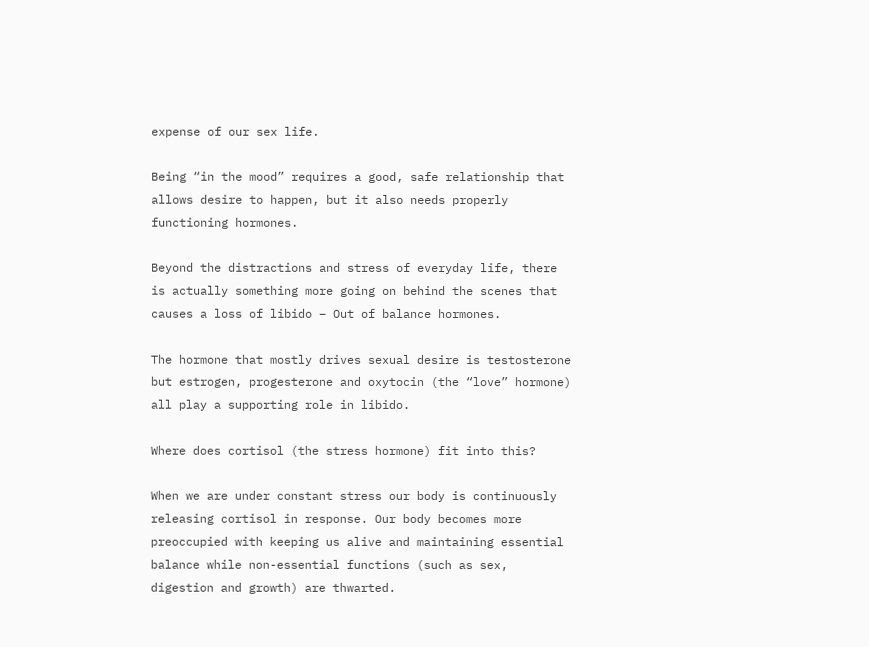expense of our sex life.

Being “in the mood” requires a good, safe relationship that allows desire to happen, but it also needs properly functioning hormones.

Beyond the distractions and stress of everyday life, there is actually something more going on behind the scenes that causes a loss of libido – Out of balance hormones.

The hormone that mostly drives sexual desire is testosterone but estrogen, progesterone and oxytocin (the “love” hormone) all play a supporting role in libido.

Where does cortisol (the stress hormone) fit into this?

When we are under constant stress our body is continuously releasing cortisol in response. Our body becomes more preoccupied with keeping us alive and maintaining essential balance while non-essential functions (such as sex, digestion and growth) are thwarted.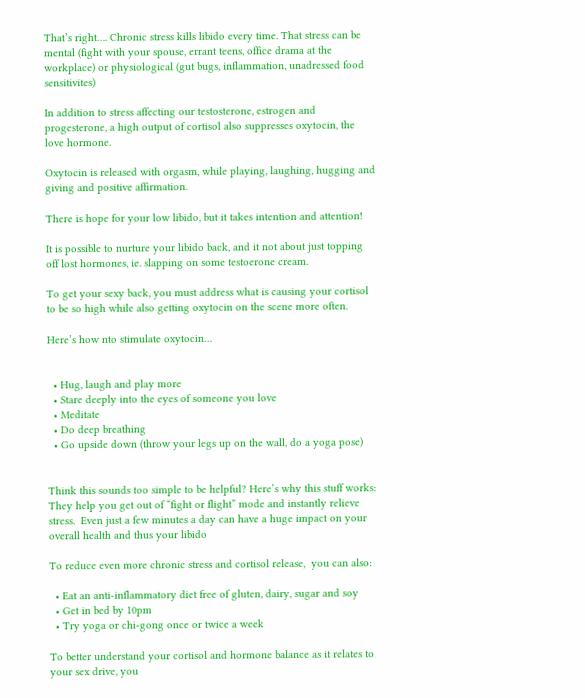That’s right…. Chronic stress kills libido every time. That stress can be mental (fight with your spouse, errant teens, office drama at the workplace) or physiological (gut bugs, inflammation, unadressed food sensitivites)

In addition to stress affecting our testosterone, estrogen and progesterone, a high output of cortisol also suppresses oxytocin, the love hormone.

Oxytocin is released with orgasm, while playing, laughing, hugging and giving and positive affirmation.

There is hope for your low libido, but it takes intention and attention!

It is possible to nurture your libido back, and it not about just topping off lost hormones, ie. slapping on some testoerone cream.

To get your sexy back, you must address what is causing your cortisol to be so high while also getting oxytocin on the scene more often.

Here’s how nto stimulate oxytocin…


  • Hug, laugh and play more
  • Stare deeply into the eyes of someone you love
  • Meditate
  • Do deep breathing
  • Go upside down (throw your legs up on the wall, do a yoga pose)


Think this sounds too simple to be helpful? Here’s why this stuff works: They help you get out of “fight or flight” mode and instantly relieve stress.  Even just a few minutes a day can have a huge impact on your overall health and thus your libido

To reduce even more chronic stress and cortisol release,  you can also:

  • Eat an anti-inflammatory diet free of gluten, dairy, sugar and soy
  • Get in bed by 10pm
  • Try yoga or chi-gong once or twice a week

To better understand your cortisol and hormone balance as it relates to your sex drive, you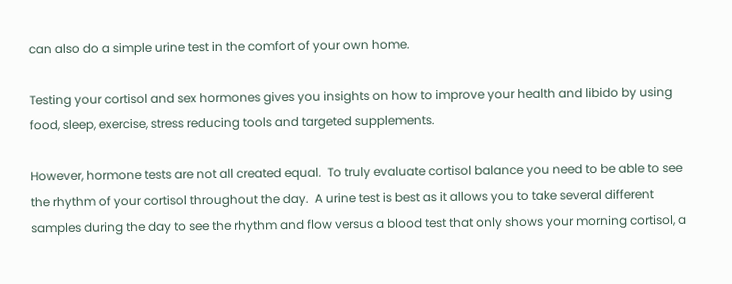can also do a simple urine test in the comfort of your own home.

Testing your cortisol and sex hormones gives you insights on how to improve your health and libido by using food, sleep, exercise, stress reducing tools and targeted supplements.

However, hormone tests are not all created equal.  To truly evaluate cortisol balance you need to be able to see the rhythm of your cortisol throughout the day.  A urine test is best as it allows you to take several different samples during the day to see the rhythm and flow versus a blood test that only shows your morning cortisol, a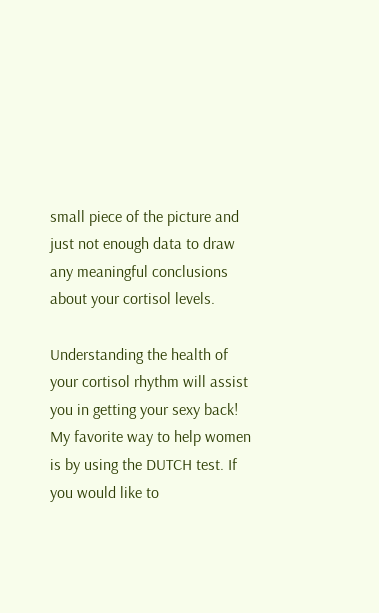small piece of the picture and just not enough data to draw any meaningful conclusions about your cortisol levels.

Understanding the health of your cortisol rhythm will assist you in getting your sexy back!  My favorite way to help women is by using the DUTCH test. If you would like to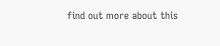find out more about this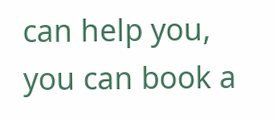can help you, you can book a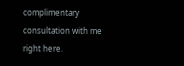complimentary consultation with me right here.